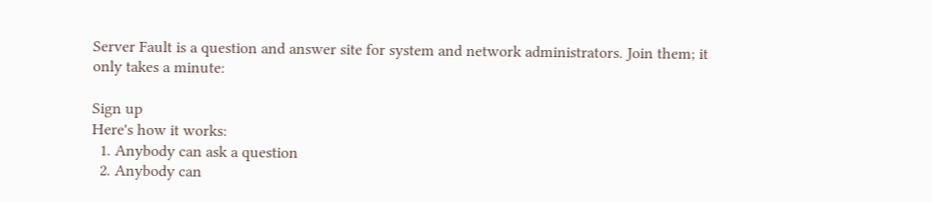Server Fault is a question and answer site for system and network administrators. Join them; it only takes a minute:

Sign up
Here's how it works:
  1. Anybody can ask a question
  2. Anybody can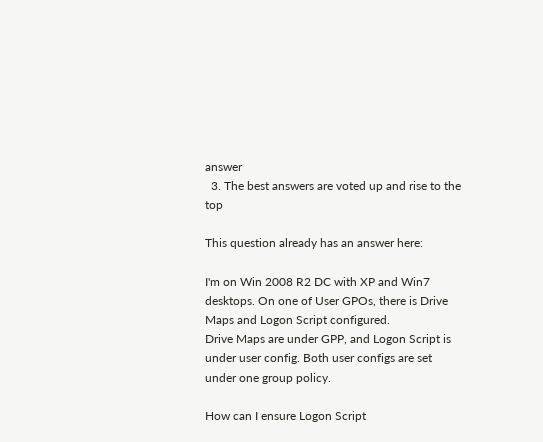answer
  3. The best answers are voted up and rise to the top

This question already has an answer here:

I'm on Win 2008 R2 DC with XP and Win7 desktops. On one of User GPOs, there is Drive Maps and Logon Script configured.
Drive Maps are under GPP, and Logon Script is under user config. Both user configs are set under one group policy.

How can I ensure Logon Script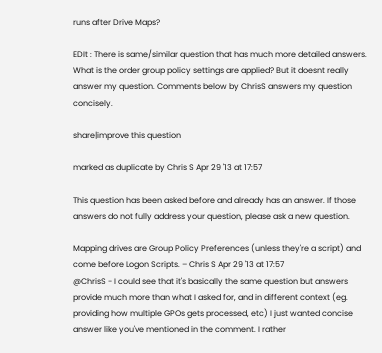runs after Drive Maps?

EDIt : There is same/similar question that has much more detailed answers. What is the order group policy settings are applied? But it doesnt really answer my question. Comments below by ChrisS answers my question concisely.

share|improve this question

marked as duplicate by Chris S Apr 29 '13 at 17:57

This question has been asked before and already has an answer. If those answers do not fully address your question, please ask a new question.

Mapping drives are Group Policy Preferences (unless they're a script) and come before Logon Scripts. – Chris S Apr 29 '13 at 17:57
@ChrisS - I could see that it's basically the same question but answers provide much more than what I asked for, and in different context (eg. providing how multiple GPOs gets processed, etc) I just wanted concise answer like you've mentioned in the comment. I rather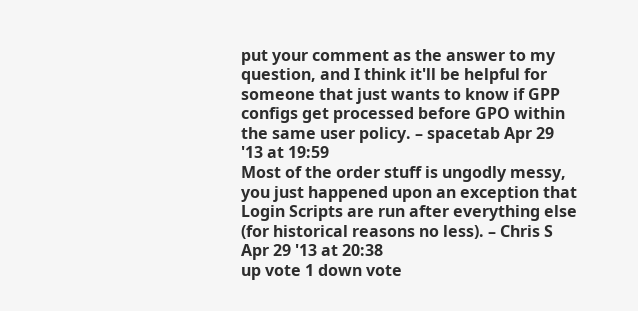put your comment as the answer to my question, and I think it'll be helpful for someone that just wants to know if GPP configs get processed before GPO within the same user policy. – spacetab Apr 29 '13 at 19:59
Most of the order stuff is ungodly messy, you just happened upon an exception that Login Scripts are run after everything else (for historical reasons no less). – Chris S Apr 29 '13 at 20:38
up vote 1 down vote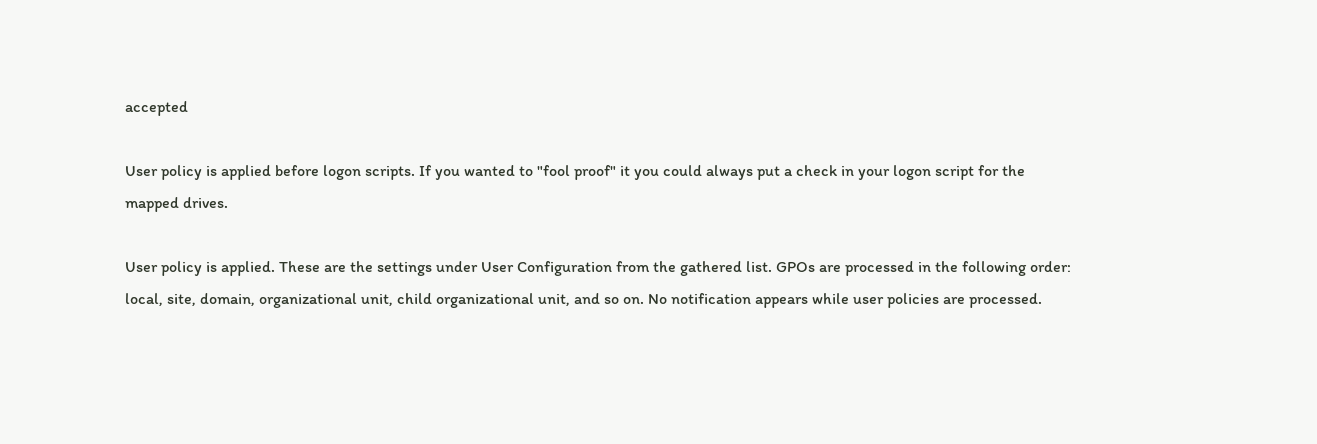accepted

User policy is applied before logon scripts. If you wanted to "fool proof" it you could always put a check in your logon script for the mapped drives.

User policy is applied. These are the settings under User Configuration from the gathered list. GPOs are processed in the following order: local, site, domain, organizational unit, child organizational unit, and so on. No notification appears while user policies are processed.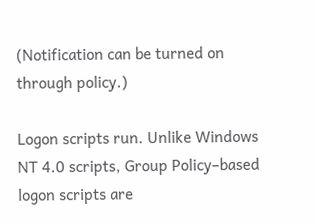(Notification can be turned on through policy.)

Logon scripts run. Unlike Windows NT 4.0 scripts, Group Policy–based logon scripts are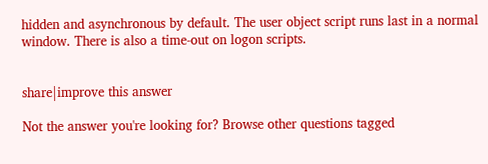hidden and asynchronous by default. The user object script runs last in a normal window. There is also a time-out on logon scripts.


share|improve this answer

Not the answer you're looking for? Browse other questions tagged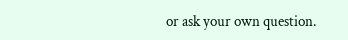or ask your own question.